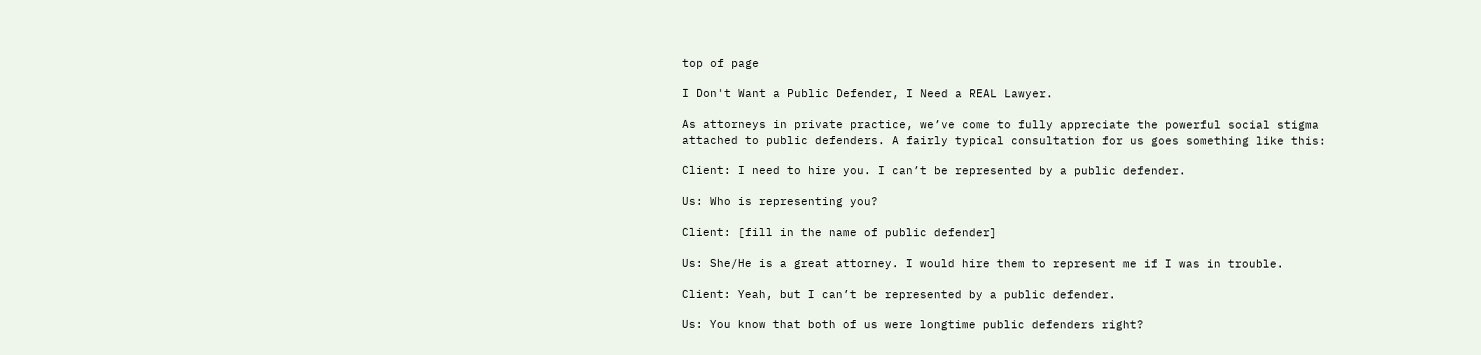top of page

I Don't Want a Public Defender, I Need a REAL Lawyer.

As attorneys in private practice, we’ve come to fully appreciate the powerful social stigma attached to public defenders. A fairly typical consultation for us goes something like this:

Client: I need to hire you. I can’t be represented by a public defender.

Us: Who is representing you?

Client: [fill in the name of public defender]

Us: She/He is a great attorney. I would hire them to represent me if I was in trouble.

Client: Yeah, but I can’t be represented by a public defender.

Us: You know that both of us were longtime public defenders right?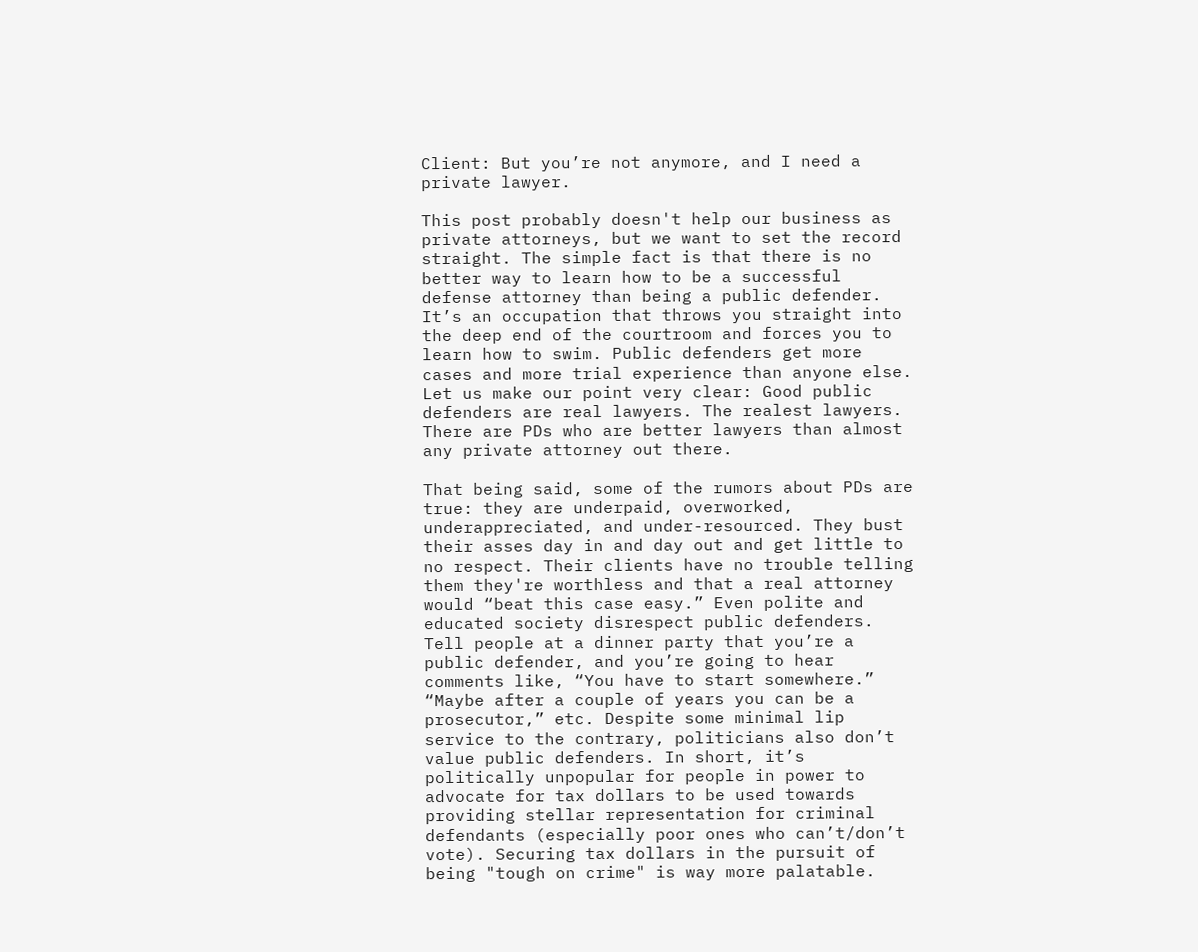Client: But you’re not anymore, and I need a private lawyer.

This post probably doesn't help our business as private attorneys, but we want to set the record straight. The simple fact is that there is no better way to learn how to be a successful defense attorney than being a public defender. It’s an occupation that throws you straight into the deep end of the courtroom and forces you to learn how to swim. Public defenders get more cases and more trial experience than anyone else. Let us make our point very clear: Good public defenders are real lawyers. The realest lawyers. There are PDs who are better lawyers than almost any private attorney out there.

That being said, some of the rumors about PDs are true: they are underpaid, overworked, underappreciated, and under-resourced. They bust their asses day in and day out and get little to no respect. Their clients have no trouble telling them they're worthless and that a real attorney would “beat this case easy.” Even polite and educated society disrespect public defenders. Tell people at a dinner party that you’re a public defender, and you’re going to hear comments like, “You have to start somewhere.” “Maybe after a couple of years you can be a prosecutor,” etc. Despite some minimal lip service to the contrary, politicians also don’t value public defenders. In short, it’s politically unpopular for people in power to advocate for tax dollars to be used towards providing stellar representation for criminal defendants (especially poor ones who can’t/don’t vote). Securing tax dollars in the pursuit of being "tough on crime" is way more palatable.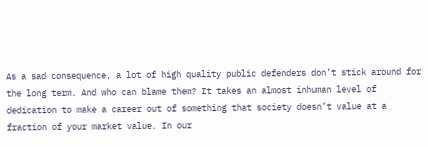As a sad consequence, a lot of high quality public defenders don’t stick around for the long term. And who can blame them? It takes an almost inhuman level of dedication to make a career out of something that society doesn’t value at a fraction of your market value. In our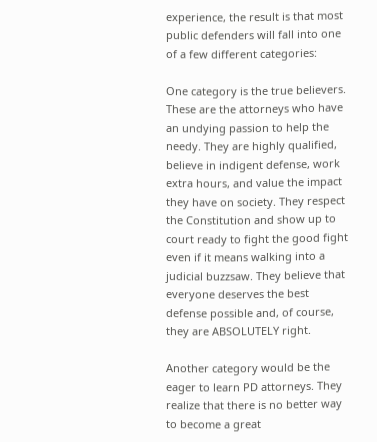experience, the result is that most public defenders will fall into one of a few different categories:

One category is the true believers. These are the attorneys who have an undying passion to help the needy. They are highly qualified, believe in indigent defense, work extra hours, and value the impact they have on society. They respect the Constitution and show up to court ready to fight the good fight even if it means walking into a judicial buzzsaw. They believe that everyone deserves the best defense possible and, of course, they are ABSOLUTELY right.

Another category would be the eager to learn PD attorneys. They realize that there is no better way to become a great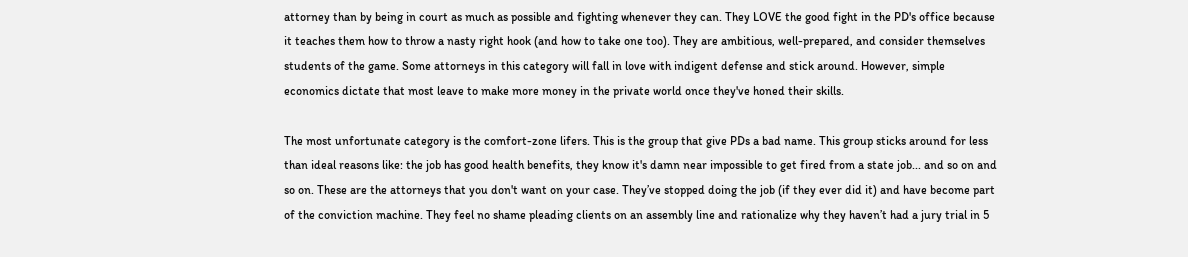attorney than by being in court as much as possible and fighting whenever they can. They LOVE the good fight in the PD's office because it teaches them how to throw a nasty right hook (and how to take one too). They are ambitious, well-prepared, and consider themselves students of the game. Some attorneys in this category will fall in love with indigent defense and stick around. However, simple economics dictate that most leave to make more money in the private world once they've honed their skills.

The most unfortunate category is the comfort-zone lifers. This is the group that give PDs a bad name. This group sticks around for less than ideal reasons like: the job has good health benefits, they know it's damn near impossible to get fired from a state job... and so on and so on. These are the attorneys that you don't want on your case. They’ve stopped doing the job (if they ever did it) and have become part of the conviction machine. They feel no shame pleading clients on an assembly line and rationalize why they haven’t had a jury trial in 5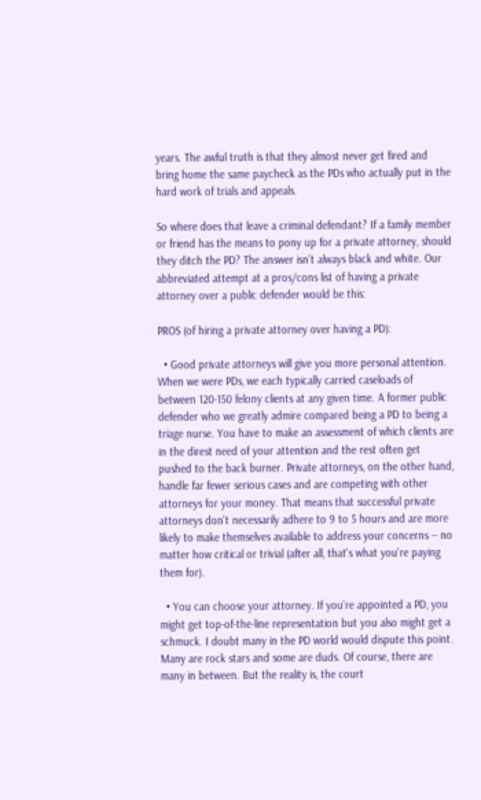years. The awful truth is that they almost never get fired and bring home the same paycheck as the PDs who actually put in the hard work of trials and appeals.

So where does that leave a criminal defendant? If a family member or friend has the means to pony up for a private attorney, should they ditch the PD? The answer isn’t always black and white. Our abbreviated attempt at a pros/cons list of having a private attorney over a public defender would be this:

PROS (of hiring a private attorney over having a PD):

  • Good private attorneys will give you more personal attention. When we were PDs, we each typically carried caseloads of between 120-150 felony clients at any given time. A former public defender who we greatly admire compared being a PD to being a triage nurse. You have to make an assessment of which clients are in the direst need of your attention and the rest often get pushed to the back burner. Private attorneys, on the other hand, handle far fewer serious cases and are competing with other attorneys for your money. That means that successful private attorneys don't necessarily adhere to 9 to 5 hours and are more likely to make themselves available to address your concerns -- no matter how critical or trivial (after all, that's what you're paying them for).

  • You can choose your attorney. If you’re appointed a PD, you might get top-of-the-line representation but you also might get a schmuck. I doubt many in the PD world would dispute this point. Many are rock stars and some are duds. Of course, there are many in between. But the reality is, the court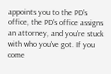appoints you to the PD's office, the PD's office assigns an attorney, and you're stuck with who you've got. If you come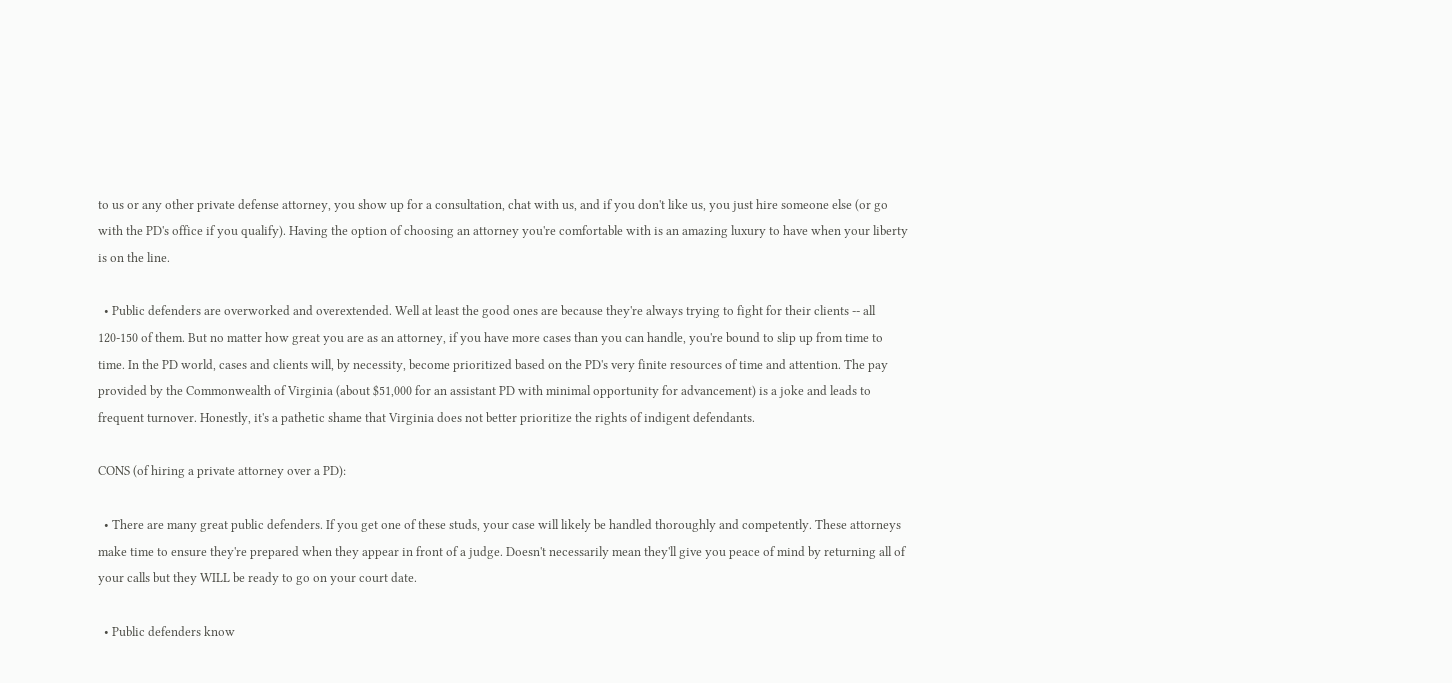to us or any other private defense attorney, you show up for a consultation, chat with us, and if you don't like us, you just hire someone else (or go with the PD's office if you qualify). Having the option of choosing an attorney you're comfortable with is an amazing luxury to have when your liberty is on the line.

  • Public defenders are overworked and overextended. Well at least the good ones are because they're always trying to fight for their clients -- all 120-150 of them. But no matter how great you are as an attorney, if you have more cases than you can handle, you're bound to slip up from time to time. In the PD world, cases and clients will, by necessity, become prioritized based on the PD's very finite resources of time and attention. The pay provided by the Commonwealth of Virginia (about $51,000 for an assistant PD with minimal opportunity for advancement) is a joke and leads to frequent turnover. Honestly, it's a pathetic shame that Virginia does not better prioritize the rights of indigent defendants.

CONS (of hiring a private attorney over a PD):

  • There are many great public defenders. If you get one of these studs, your case will likely be handled thoroughly and competently. These attorneys make time to ensure they're prepared when they appear in front of a judge. Doesn't necessarily mean they'll give you peace of mind by returning all of your calls but they WILL be ready to go on your court date.

  • Public defenders know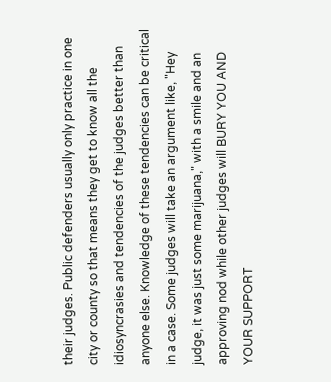their judges. Public defenders usually only practice in one city or county so that means they get to know all the idiosyncrasies and tendencies of the judges better than anyone else. Knowledge of these tendencies can be critical in a case. Some judges will take an argument like, "Hey judge, it was just some marijuana," with a smile and an approving nod while other judges will BURY YOU AND YOUR SUPPORT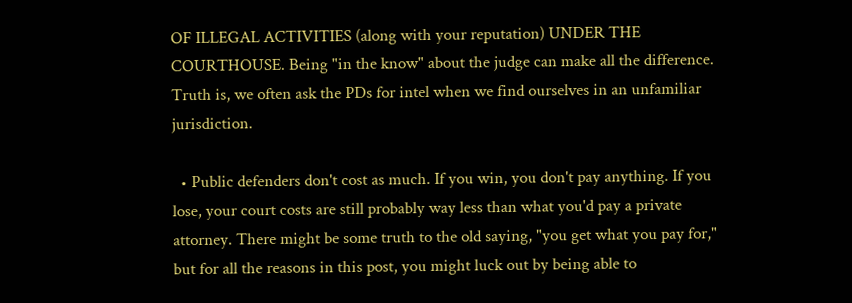OF ILLEGAL ACTIVITIES (along with your reputation) UNDER THE COURTHOUSE. Being "in the know" about the judge can make all the difference. Truth is, we often ask the PDs for intel when we find ourselves in an unfamiliar jurisdiction.

  • Public defenders don't cost as much. If you win, you don't pay anything. If you lose, your court costs are still probably way less than what you'd pay a private attorney. There might be some truth to the old saying, "you get what you pay for," but for all the reasons in this post, you might luck out by being able to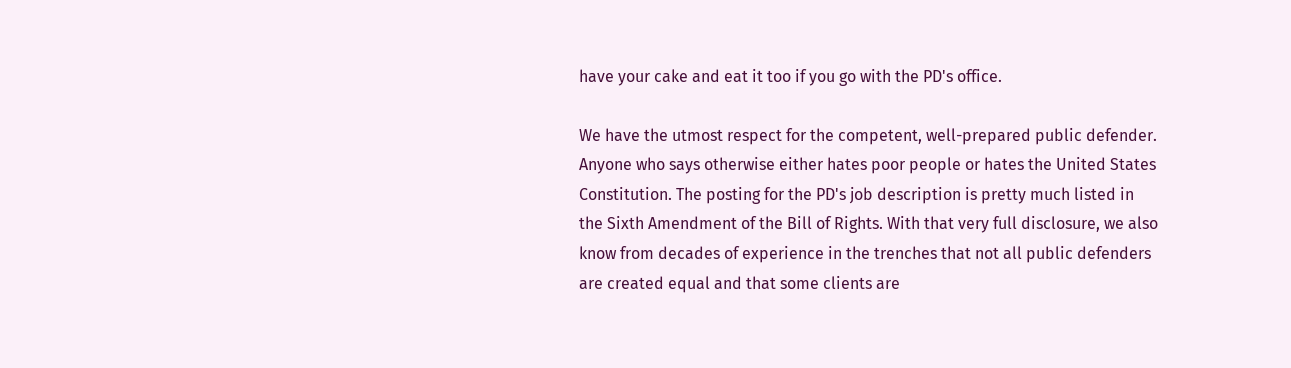have your cake and eat it too if you go with the PD's office.

We have the utmost respect for the competent, well-prepared public defender. Anyone who says otherwise either hates poor people or hates the United States Constitution. The posting for the PD's job description is pretty much listed in the Sixth Amendment of the Bill of Rights. With that very full disclosure, we also know from decades of experience in the trenches that not all public defenders are created equal and that some clients are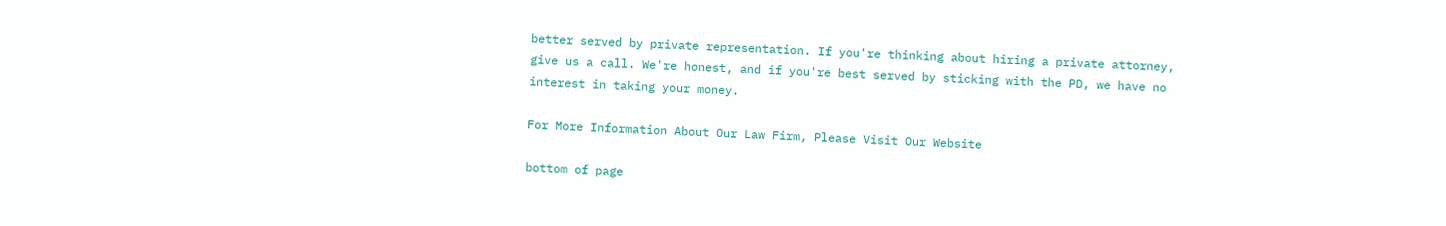better served by private representation. If you're thinking about hiring a private attorney, give us a call. We're honest, and if you're best served by sticking with the PD, we have no interest in taking your money.

For More Information About Our Law Firm, Please Visit Our Website

bottom of page